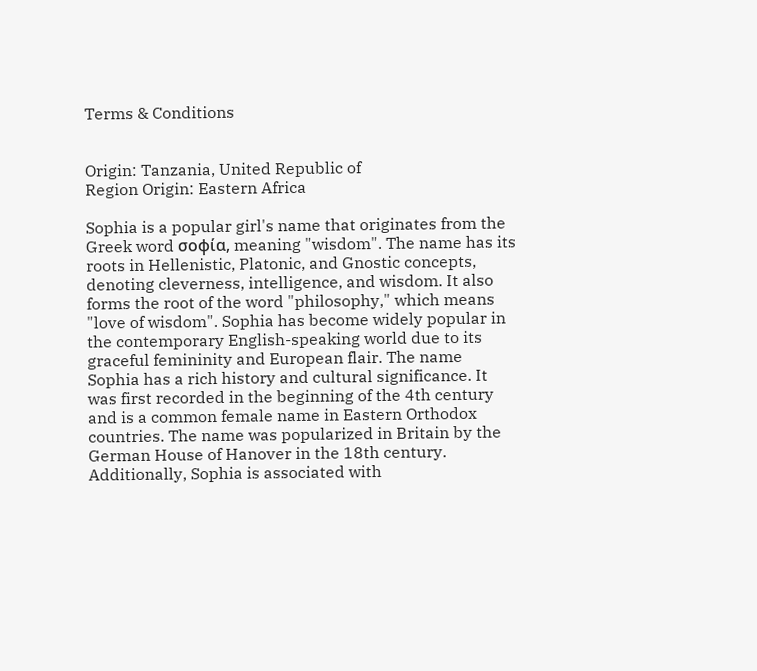Terms & Conditions


Origin: Tanzania, United Republic of
Region Origin: Eastern Africa

Sophia is a popular girl's name that originates from the Greek word σοφία, meaning "wisdom". The name has its roots in Hellenistic, Platonic, and Gnostic concepts, denoting cleverness, intelligence, and wisdom. It also forms the root of the word "philosophy," which means "love of wisdom". Sophia has become widely popular in the contemporary English-speaking world due to its graceful femininity and European flair. The name Sophia has a rich history and cultural significance. It was first recorded in the beginning of the 4th century and is a common female name in Eastern Orthodox countries. The name was popularized in Britain by the German House of Hanover in the 18th century. Additionally, Sophia is associated with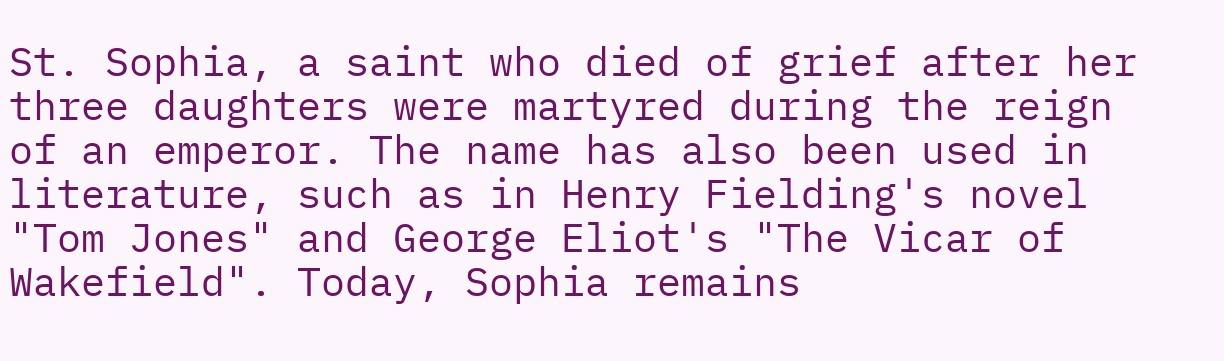St. Sophia, a saint who died of grief after her three daughters were martyred during the reign of an emperor. The name has also been used in literature, such as in Henry Fielding's novel "Tom Jones" and George Eliot's "The Vicar of Wakefield". Today, Sophia remains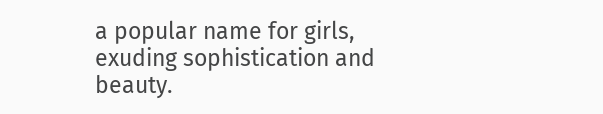a popular name for girls, exuding sophistication and beauty.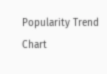Popularity Trend Chart